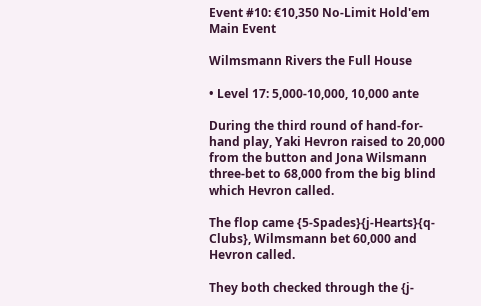Event #10: €10,350 No-Limit Hold'em Main Event

Wilmsmann Rivers the Full House

• Level 17: 5,000-10,000, 10,000 ante

During the third round of hand-for-hand play, Yaki Hevron raised to 20,000 from the button and Jona Wilsmann three-bet to 68,000 from the big blind which Hevron called.

The flop came {5-Spades}{j-Hearts}{q-Clubs}, Wilmsmann bet 60,000 and Hevron called.

They both checked through the {j-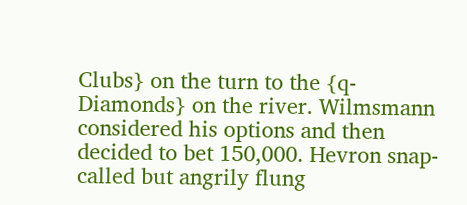Clubs} on the turn to the {q-Diamonds} on the river. Wilmsmann considered his options and then decided to bet 150,000. Hevron snap-called but angrily flung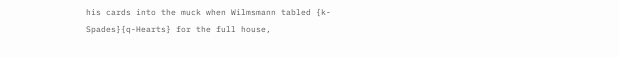his cards into the muck when Wilmsmann tabled {k-Spades}{q-Hearts} for the full house,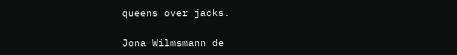queens over jacks.

Jona Wilmsmann de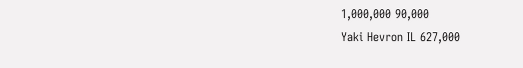1,000,000 90,000
Yaki Hevron IL 627,000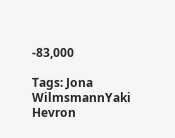-83,000

Tags: Jona WilmsmannYaki Hevron